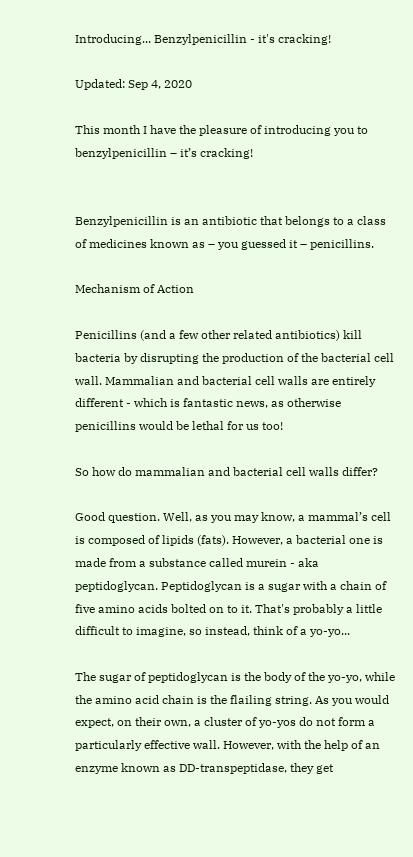Introducing... Benzylpenicillin - it's cracking!

Updated: Sep 4, 2020

This month I have the pleasure of introducing you to benzylpenicillin – it’s cracking!


Benzylpenicillin is an antibiotic that belongs to a class of medicines known as – you guessed it – penicillins.

Mechanism of Action

Penicillins (and a few other related antibiotics) kill bacteria by disrupting the production of the bacterial cell wall. Mammalian and bacterial cell walls are entirely different - which is fantastic news, as otherwise penicillins would be lethal for us too!

So how do mammalian and bacterial cell walls differ?

Good question. Well, as you may know, a mammal’s cell is composed of lipids (fats). However, a bacterial one is made from a substance called murein - aka peptidoglycan. Peptidoglycan is a sugar with a chain of five amino acids bolted on to it. That's probably a little difficult to imagine, so instead, think of a yo-yo...

The sugar of peptidoglycan is the body of the yo-yo, while the amino acid chain is the flailing string. As you would expect, on their own, a cluster of yo-yos do not form a particularly effective wall. However, with the help of an enzyme known as DD-transpeptidase, they get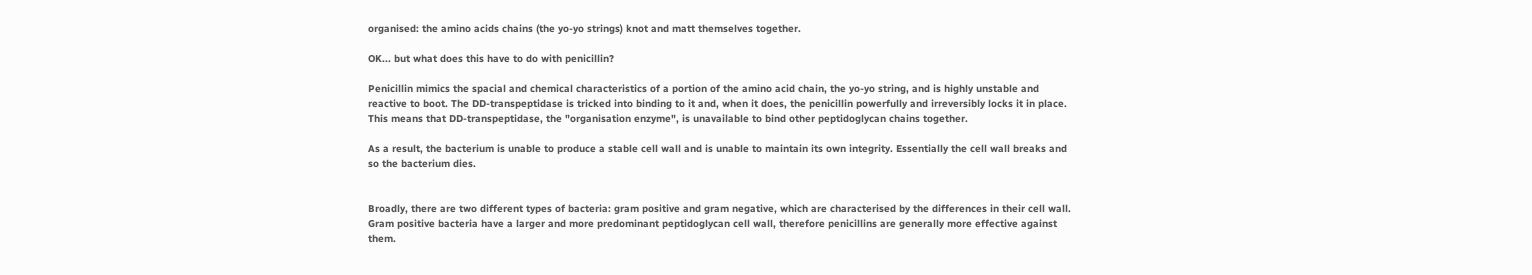organised: the amino acids chains (the yo-yo strings) knot and matt themselves together.

OK... but what does this have to do with penicillin?

Penicillin mimics the spacial and chemical characteristics of a portion of the amino acid chain, the yo-yo string, and is highly unstable and reactive to boot. The DD-transpeptidase is tricked into binding to it and, when it does, the penicillin powerfully and irreversibly locks it in place. This means that DD-transpeptidase, the "organisation enzyme", is unavailable to bind other peptidoglycan chains together.

As a result, the bacterium is unable to produce a stable cell wall and is unable to maintain its own integrity. Essentially the cell wall breaks and so the bacterium dies.


Broadly, there are two different types of bacteria: gram positive and gram negative, which are characterised by the differences in their cell wall. Gram positive bacteria have a larger and more predominant peptidoglycan cell wall, therefore penicillins are generally more effective against them.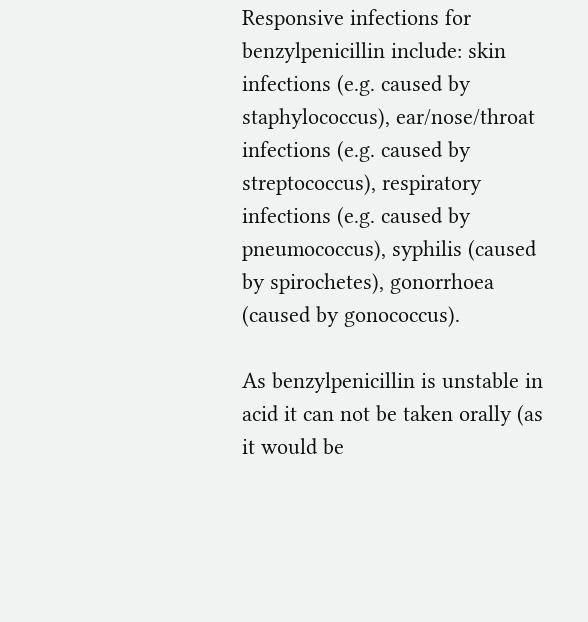Responsive infections for benzylpenicillin include: skin infections (e.g. caused by staphylococcus), ear/nose/throat infections (e.g. caused by streptococcus), respiratory infections (e.g. caused by pneumococcus), syphilis (caused by spirochetes), gonorrhoea (caused by gonococcus).

As benzylpenicillin is unstable in acid it can not be taken orally (as it would be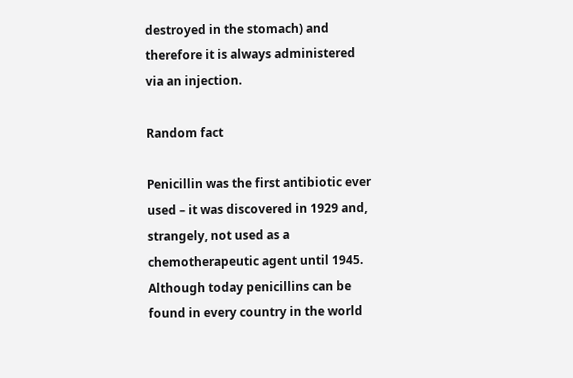destroyed in the stomach) and therefore it is always administered via an injection.

Random fact

Penicillin was the first antibiotic ever used – it was discovered in 1929 and, strangely, not used as a chemotherapeutic agent until 1945. Although today penicillins can be found in every country in the world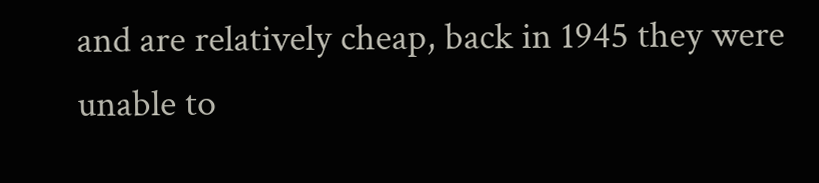and are relatively cheap, back in 1945 they were unable to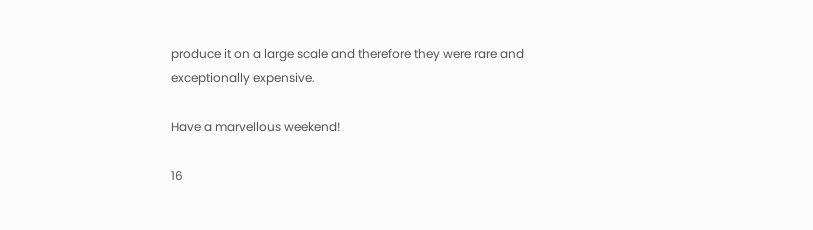produce it on a large scale and therefore they were rare and exceptionally expensive.

Have a marvellous weekend!

16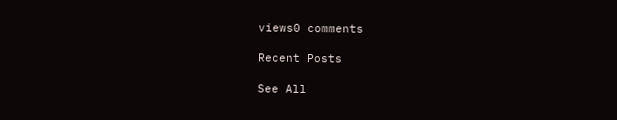views0 comments

Recent Posts

See All